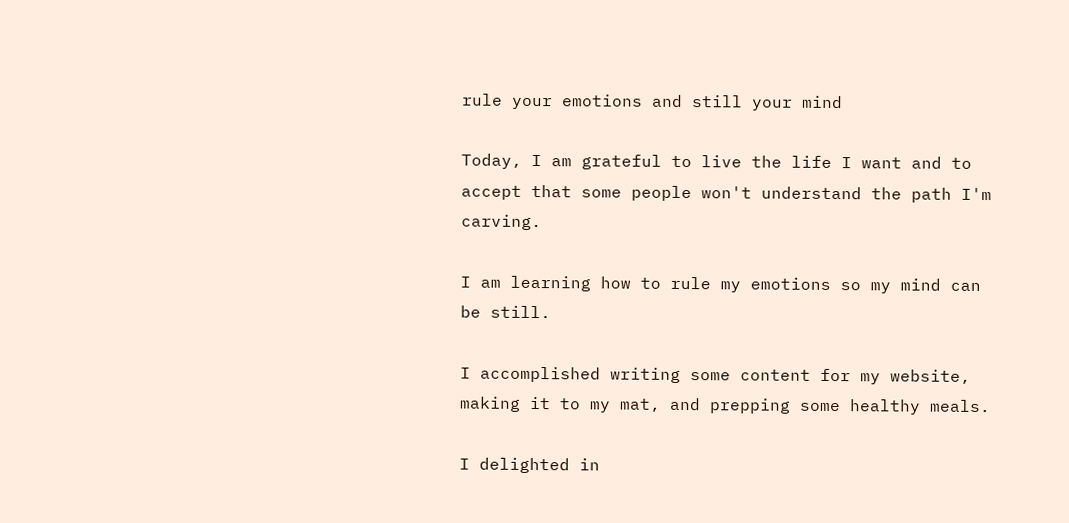rule your emotions and still your mind

Today, I am grateful to live the life I want and to accept that some people won't understand the path I'm carving.

I am learning how to rule my emotions so my mind can be still.

I accomplished writing some content for my website, making it to my mat, and prepping some healthy meals.

I delighted in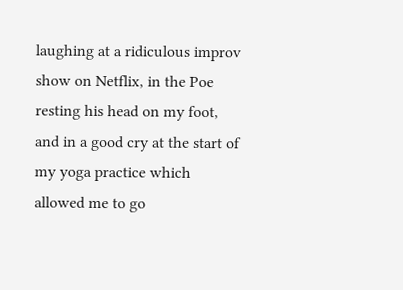laughing at a ridiculous improv show on Netflix, in the Poe resting his head on my foot, and in a good cry at the start of my yoga practice which allowed me to go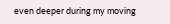even deeper during my moving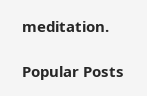meditation.

Popular Posts